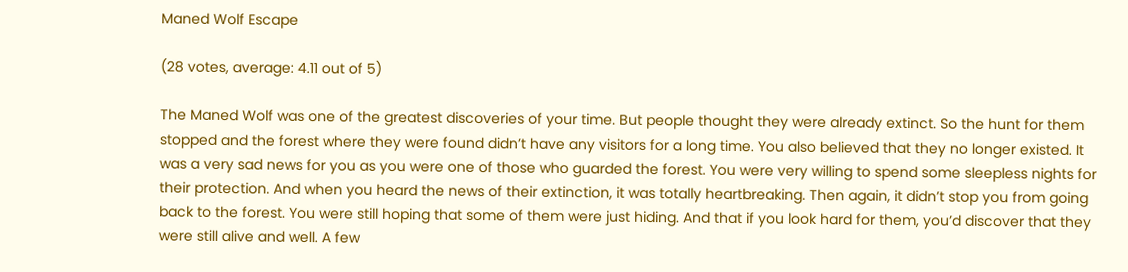Maned Wolf Escape

(28 votes, average: 4.11 out of 5)

The Maned Wolf was one of the greatest discoveries of your time. But people thought they were already extinct. So the hunt for them stopped and the forest where they were found didn’t have any visitors for a long time. You also believed that they no longer existed. It was a very sad news for you as you were one of those who guarded the forest. You were very willing to spend some sleepless nights for their protection. And when you heard the news of their extinction, it was totally heartbreaking. Then again, it didn’t stop you from going back to the forest. You were still hoping that some of them were just hiding. And that if you look hard for them, you’d discover that they were still alive and well. A few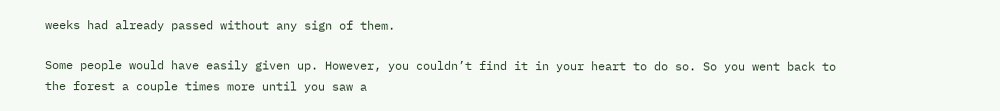weeks had already passed without any sign of them.

Some people would have easily given up. However, you couldn’t find it in your heart to do so. So you went back to the forest a couple times more until you saw a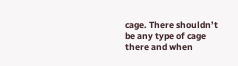cage. There shouldn’t be any type of cage there and when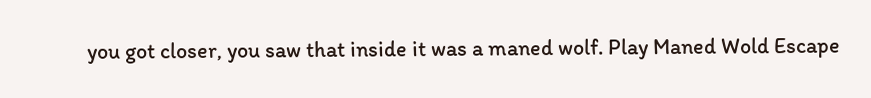you got closer, you saw that inside it was a maned wolf. Play Maned Wold Escape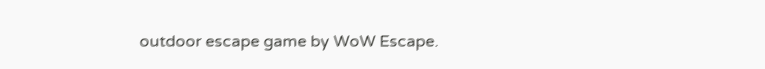outdoor escape game by WoW Escape.